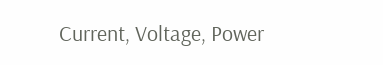Current, Voltage, Power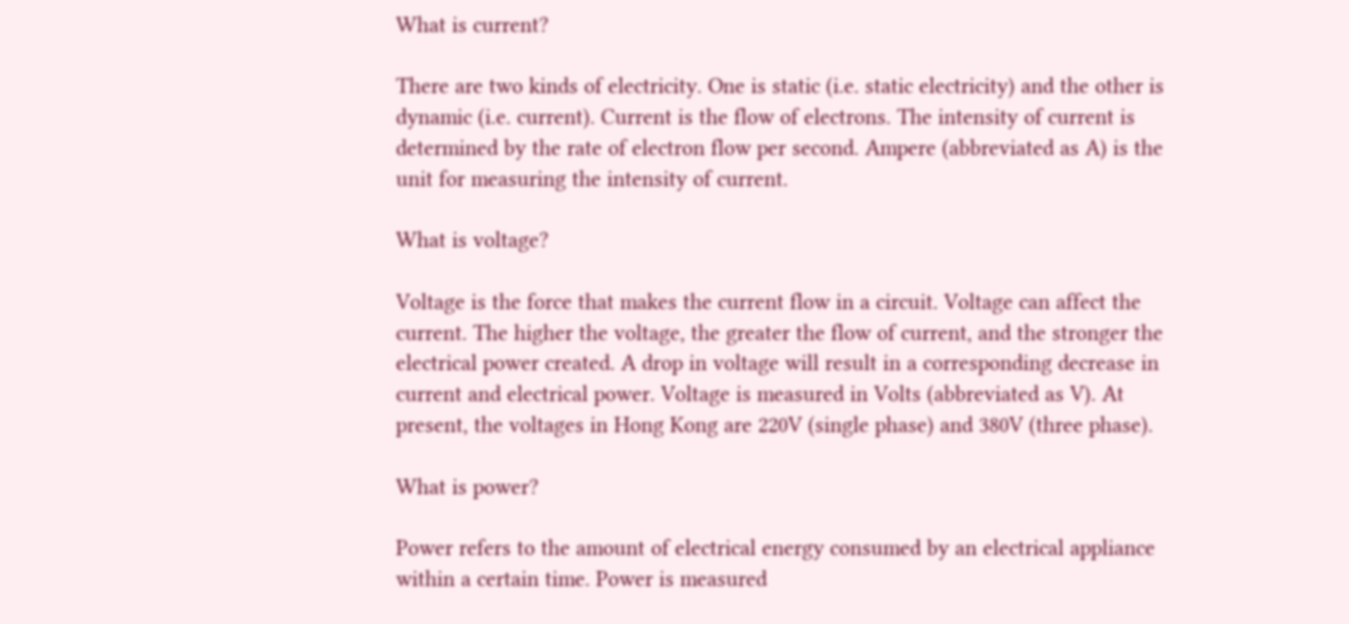What is current?

There are two kinds of electricity. One is static (i.e. static electricity) and the other is dynamic (i.e. current). Current is the flow of electrons. The intensity of current is determined by the rate of electron flow per second. Ampere (abbreviated as A) is the unit for measuring the intensity of current.

What is voltage?

Voltage is the force that makes the current flow in a circuit. Voltage can affect the current. The higher the voltage, the greater the flow of current, and the stronger the electrical power created. A drop in voltage will result in a corresponding decrease in current and electrical power. Voltage is measured in Volts (abbreviated as V). At present, the voltages in Hong Kong are 220V (single phase) and 380V (three phase).

What is power?

Power refers to the amount of electrical energy consumed by an electrical appliance within a certain time. Power is measured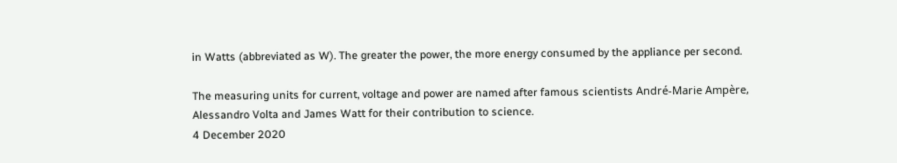in Watts (abbreviated as W). The greater the power, the more energy consumed by the appliance per second.

The measuring units for current, voltage and power are named after famous scientists André-Marie Ampère, Alessandro Volta and James Watt for their contribution to science.
4 December 2020